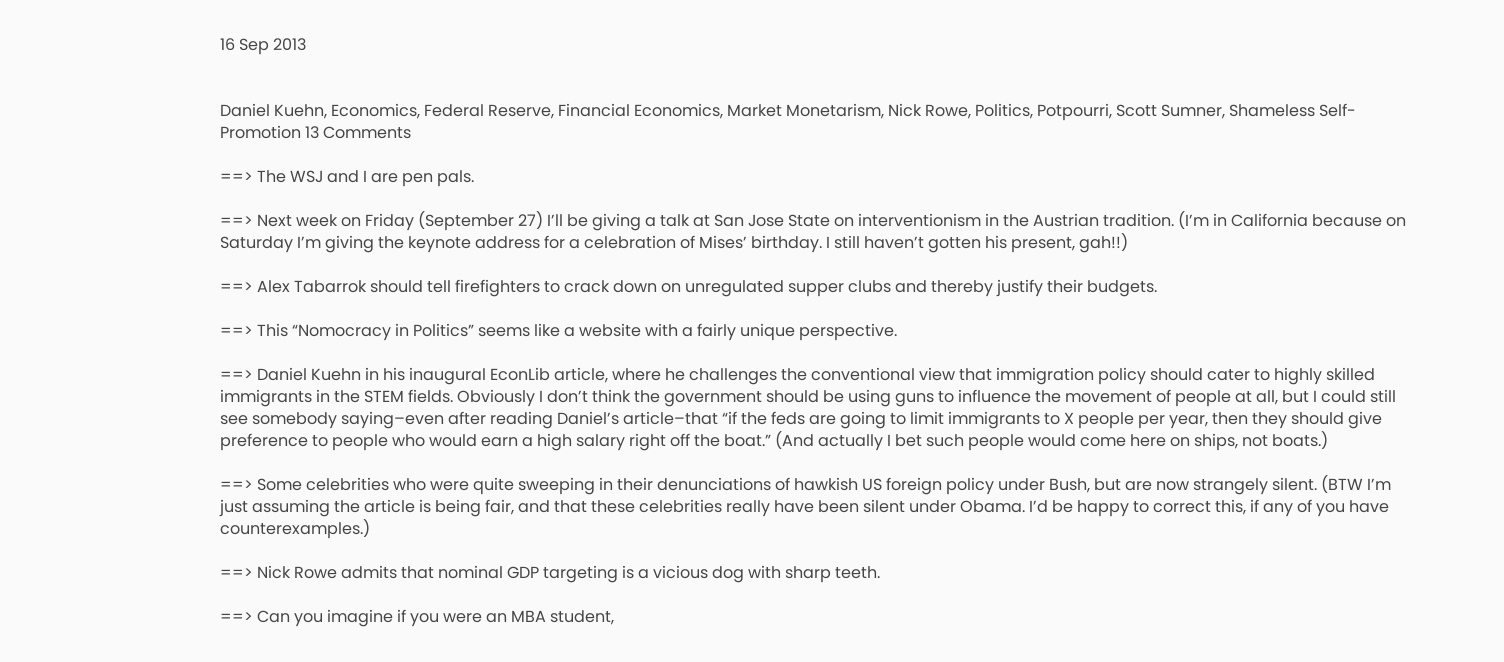16 Sep 2013


Daniel Kuehn, Economics, Federal Reserve, Financial Economics, Market Monetarism, Nick Rowe, Politics, Potpourri, Scott Sumner, Shameless Self-Promotion 13 Comments

==> The WSJ and I are pen pals.

==> Next week on Friday (September 27) I’ll be giving a talk at San Jose State on interventionism in the Austrian tradition. (I’m in California because on Saturday I’m giving the keynote address for a celebration of Mises’ birthday. I still haven’t gotten his present, gah!!)

==> Alex Tabarrok should tell firefighters to crack down on unregulated supper clubs and thereby justify their budgets.

==> This “Nomocracy in Politics” seems like a website with a fairly unique perspective.

==> Daniel Kuehn in his inaugural EconLib article, where he challenges the conventional view that immigration policy should cater to highly skilled immigrants in the STEM fields. Obviously I don’t think the government should be using guns to influence the movement of people at all, but I could still see somebody saying–even after reading Daniel’s article–that “if the feds are going to limit immigrants to X people per year, then they should give preference to people who would earn a high salary right off the boat.” (And actually I bet such people would come here on ships, not boats.)

==> Some celebrities who were quite sweeping in their denunciations of hawkish US foreign policy under Bush, but are now strangely silent. (BTW I’m just assuming the article is being fair, and that these celebrities really have been silent under Obama. I’d be happy to correct this, if any of you have counterexamples.)

==> Nick Rowe admits that nominal GDP targeting is a vicious dog with sharp teeth.

==> Can you imagine if you were an MBA student,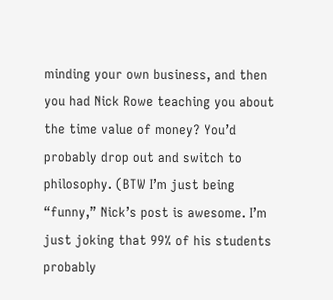minding your own business, and then you had Nick Rowe teaching you about the time value of money? You’d probably drop out and switch to philosophy. (BTW I’m just being “funny,” Nick’s post is awesome. I’m just joking that 99% of his students probably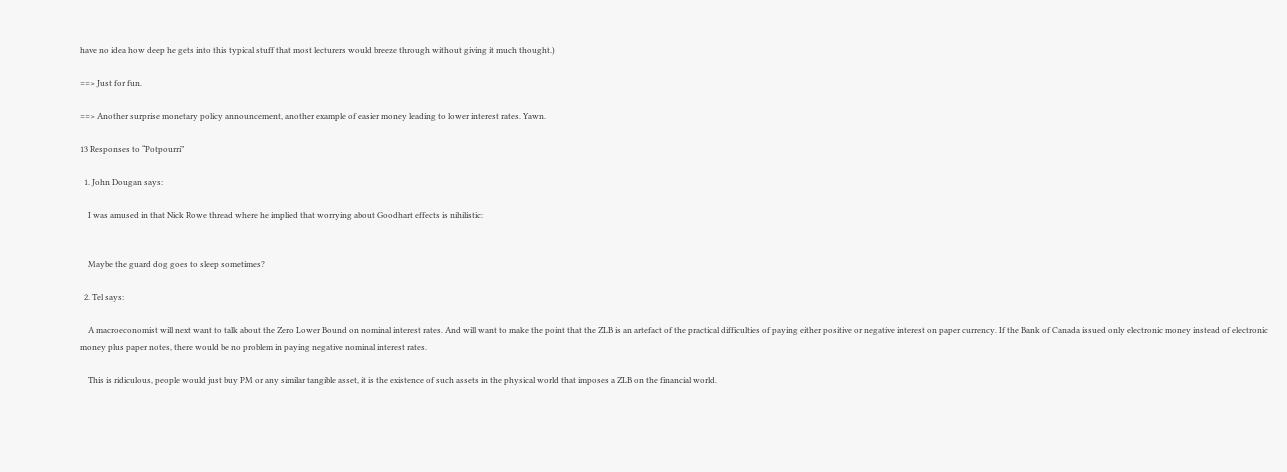have no idea how deep he gets into this typical stuff that most lecturers would breeze through without giving it much thought.)

==> Just for fun.

==> Another surprise monetary policy announcement, another example of easier money leading to lower interest rates. Yawn.

13 Responses to “Potpourri”

  1. John Dougan says:

    I was amused in that Nick Rowe thread where he implied that worrying about Goodhart effects is nihilistic:


    Maybe the guard dog goes to sleep sometimes?

  2. Tel says:

    A macroeconomist will next want to talk about the Zero Lower Bound on nominal interest rates. And will want to make the point that the ZLB is an artefact of the practical difficulties of paying either positive or negative interest on paper currency. If the Bank of Canada issued only electronic money instead of electronic money plus paper notes, there would be no problem in paying negative nominal interest rates.

    This is ridiculous, people would just buy PM or any similar tangible asset, it is the existence of such assets in the physical world that imposes a ZLB on the financial world.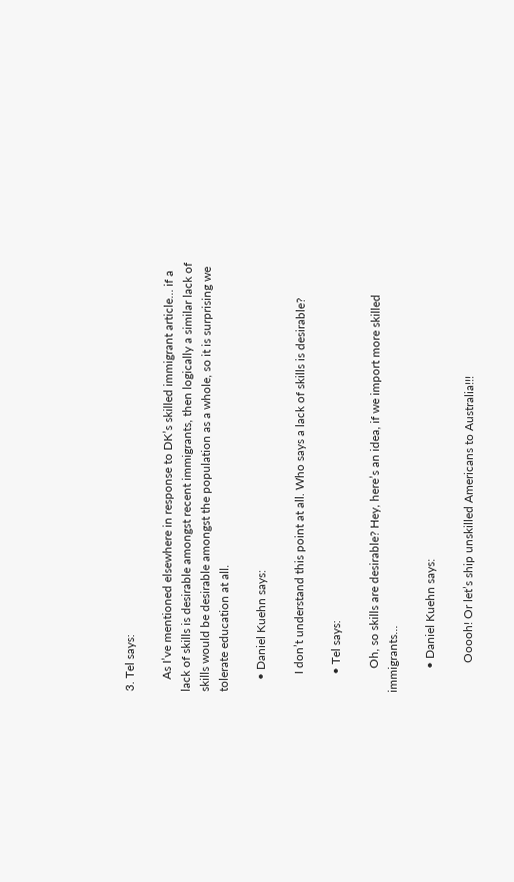3. Tel says:

    As I’ve mentioned elsewhere in response to DK’s skilled immigrant article… if a lack of skills is desirable amongst recent immigrants, then logically a similar lack of skills would be desirable amongst the population as a whole, so it is surprising we tolerate education at all.

    • Daniel Kuehn says:

      I don’t understand this point at all. Who says a lack of skills is desirable?

      • Tel says:

        Oh, so skills are desirable? Hey, here’s an idea, if we import more skilled immigrants…

        • Daniel Kuehn says:

          Ooooh! Or let’s ship unskilled Americans to Australia!!!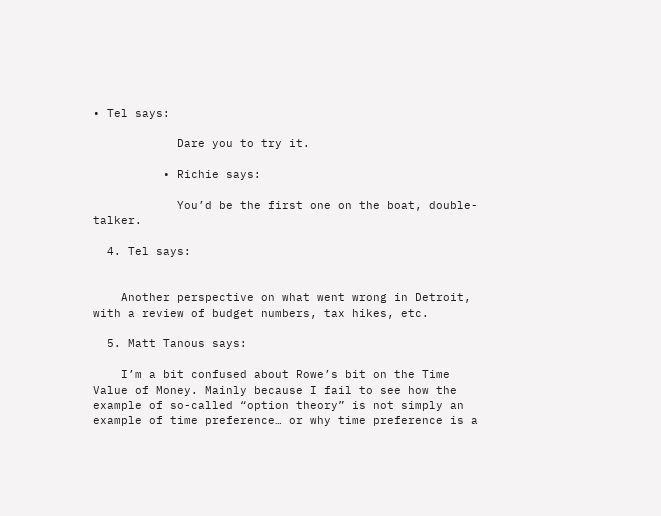• Tel says:

            Dare you to try it.

          • Richie says:

            You’d be the first one on the boat, double-talker.

  4. Tel says:


    Another perspective on what went wrong in Detroit, with a review of budget numbers, tax hikes, etc.

  5. Matt Tanous says:

    I’m a bit confused about Rowe’s bit on the Time Value of Money. Mainly because I fail to see how the example of so-called “option theory” is not simply an example of time preference… or why time preference is a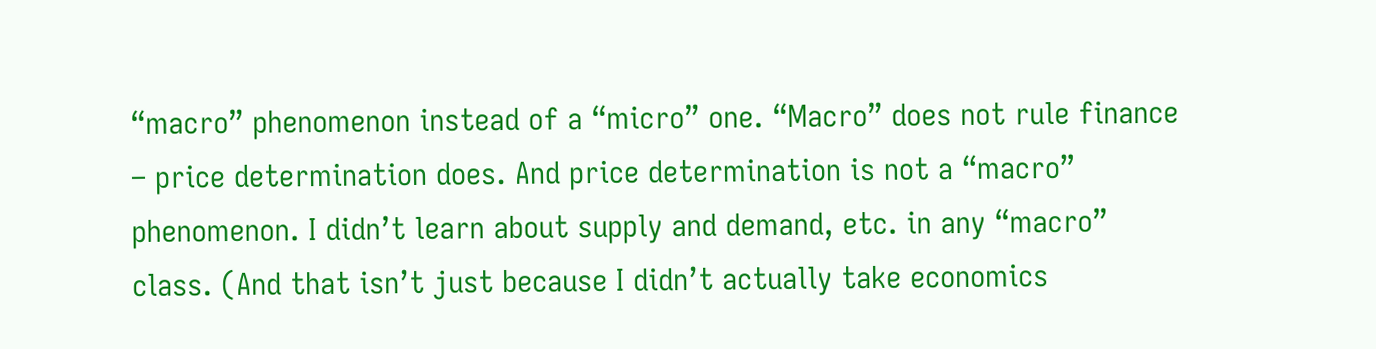“macro” phenomenon instead of a “micro” one. “Macro” does not rule finance – price determination does. And price determination is not a “macro” phenomenon. I didn’t learn about supply and demand, etc. in any “macro” class. (And that isn’t just because I didn’t actually take economics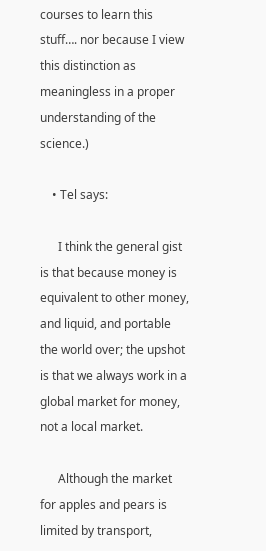courses to learn this stuff…. nor because I view this distinction as meaningless in a proper understanding of the science.)

    • Tel says:

      I think the general gist is that because money is equivalent to other money, and liquid, and portable the world over; the upshot is that we always work in a global market for money, not a local market.

      Although the market for apples and pears is limited by transport,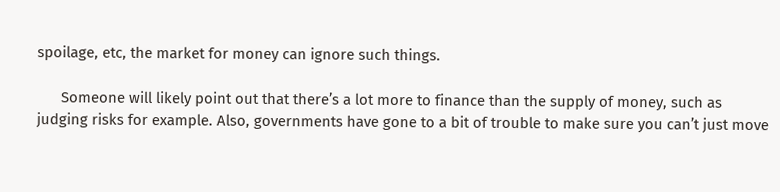spoilage, etc, the market for money can ignore such things.

      Someone will likely point out that there’s a lot more to finance than the supply of money, such as judging risks for example. Also, governments have gone to a bit of trouble to make sure you can’t just move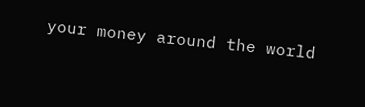your money around the world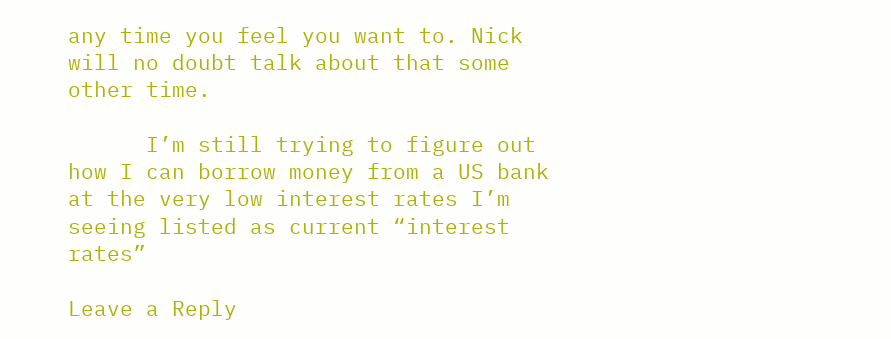any time you feel you want to. Nick will no doubt talk about that some other time.

      I’m still trying to figure out how I can borrow money from a US bank at the very low interest rates I’m seeing listed as current “interest rates”

Leave a Reply